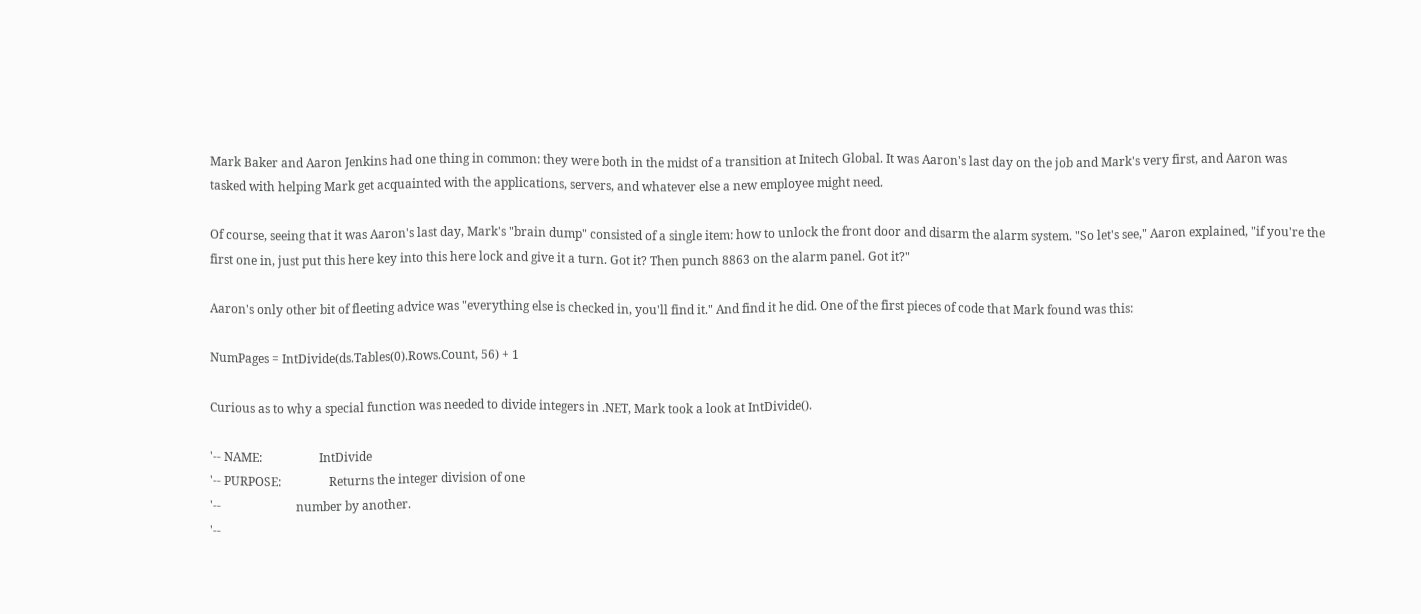Mark Baker and Aaron Jenkins had one thing in common: they were both in the midst of a transition at Initech Global. It was Aaron's last day on the job and Mark's very first, and Aaron was tasked with helping Mark get acquainted with the applications, servers, and whatever else a new employee might need.

Of course, seeing that it was Aaron's last day, Mark's "brain dump" consisted of a single item: how to unlock the front door and disarm the alarm system. "So let's see," Aaron explained, "if you're the first one in, just put this here key into this here lock and give it a turn. Got it? Then punch 8863 on the alarm panel. Got it?"

Aaron's only other bit of fleeting advice was "everything else is checked in, you'll find it." And find it he did. One of the first pieces of code that Mark found was this:

NumPages = IntDivide(ds.Tables(0).Rows.Count, 56) + 1

Curious as to why a special function was needed to divide integers in .NET, Mark took a look at IntDivide().

'-- NAME:                   IntDivide
'-- PURPOSE:                Returns the integer division of one
'--                         number by another.
'--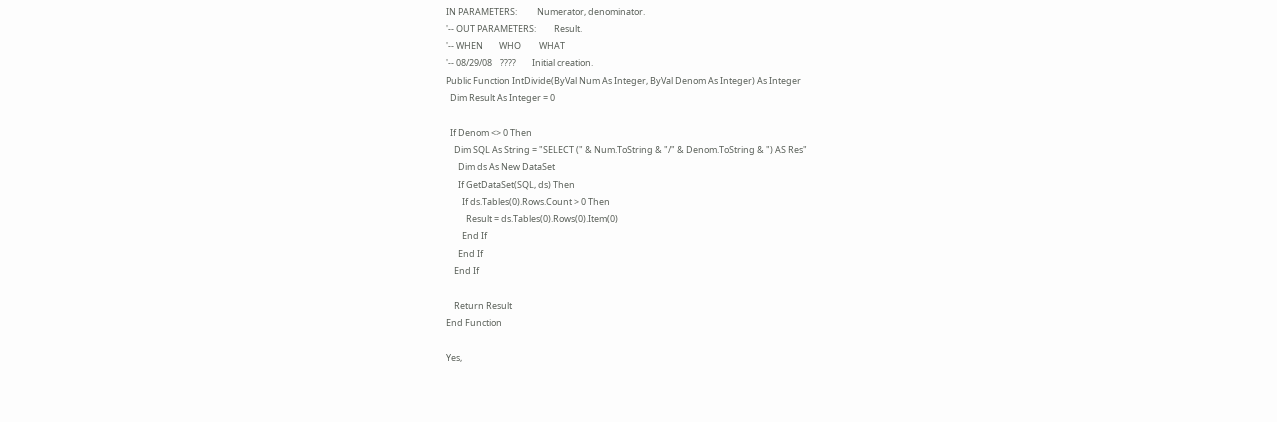IN PARAMETERS:          Numerator, denominator.
'-- OUT PARAMETERS:         Result.
'-- WHEN        WHO         WHAT
'-- 08/29/08    ????        Initial creation.
Public Function IntDivide(ByVal Num As Integer, ByVal Denom As Integer) As Integer
  Dim Result As Integer = 0

  If Denom <> 0 Then
    Dim SQL As String = "SELECT (" & Num.ToString & "/" & Denom.ToString & ") AS Res"
      Dim ds As New DataSet
      If GetDataSet(SQL, ds) Then
        If ds.Tables(0).Rows.Count > 0 Then
          Result = ds.Tables(0).Rows(0).Item(0)
        End If
      End If
    End If

    Return Result
End Function

Yes,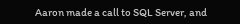Aaron made a call to SQL Server, and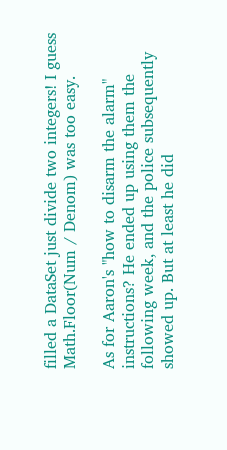filled a DataSet just divide two integers! I guess Math.Floor(Num / Denom) was too easy.

As for Aaron's "how to disarm the alarm" instructions? He ended up using them the following week, and the police subsequently showed up. But at least he did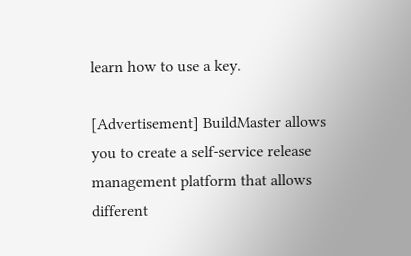learn how to use a key.

[Advertisement] BuildMaster allows you to create a self-service release management platform that allows different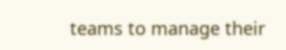teams to manage their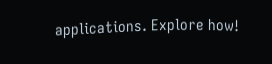applications. Explore how!